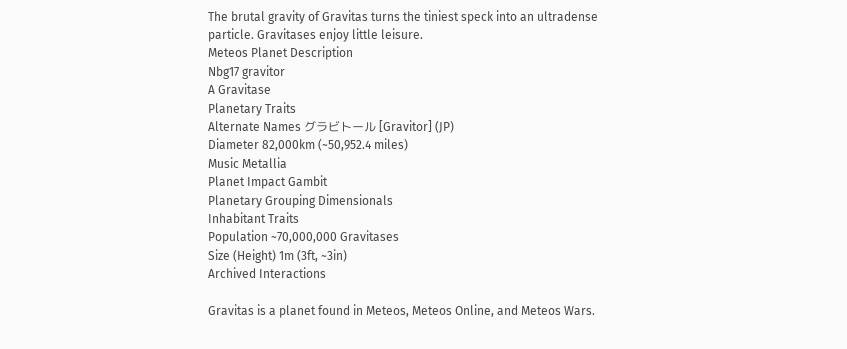The brutal gravity of Gravitas turns the tiniest speck into an ultradense particle. Gravitases enjoy little leisure.
Meteos Planet Description
Nbg17 gravitor
A Gravitase
Planetary Traits
Alternate Names グラビトール [Gravitor] (JP)
Diameter 82,000km (~50,952.4 miles)
Music Metallia
Planet Impact Gambit
Planetary Grouping Dimensionals
Inhabitant Traits
Population ~70,000,000 Gravitases
Size (Height) 1m (3ft, ~3in)
Archived Interactions

Gravitas is a planet found in Meteos, Meteos Online, and Meteos Wars.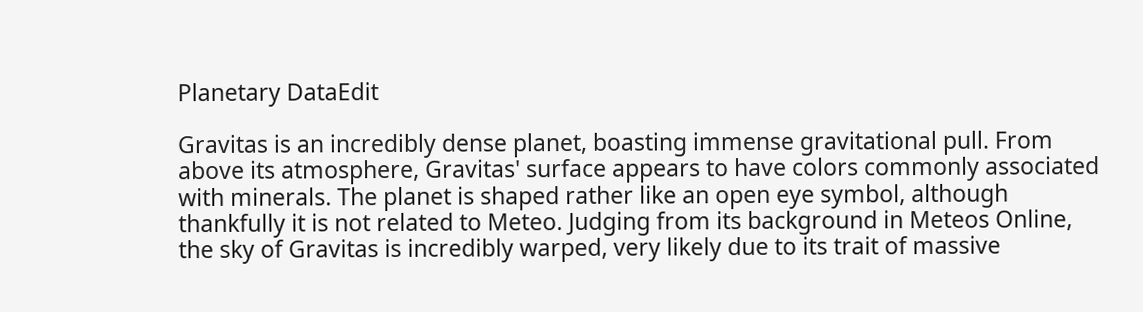Planetary DataEdit

Gravitas is an incredibly dense planet, boasting immense gravitational pull. From above its atmosphere, Gravitas' surface appears to have colors commonly associated with minerals. The planet is shaped rather like an open eye symbol, although thankfully it is not related to Meteo. Judging from its background in Meteos Online, the sky of Gravitas is incredibly warped, very likely due to its trait of massive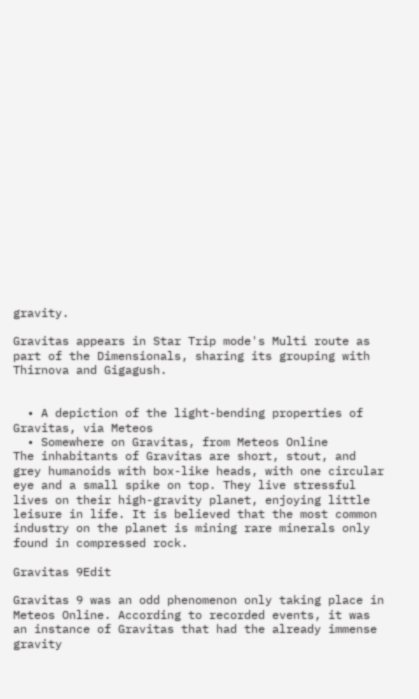gravity.

Gravitas appears in Star Trip mode's Multi route as part of the Dimensionals, sharing its grouping with Thirnova and Gigagush.


  • A depiction of the light-bending properties of Gravitas, via Meteos
  • Somewhere on Gravitas, from Meteos Online
The inhabitants of Gravitas are short, stout, and grey humanoids with box-like heads, with one circular eye and a small spike on top. They live stressful lives on their high-gravity planet, enjoying little leisure in life. It is believed that the most common industry on the planet is mining rare minerals only found in compressed rock.

Gravitas 9Edit

Gravitas 9 was an odd phenomenon only taking place in Meteos Online. According to recorded events, it was an instance of Gravitas that had the already immense gravity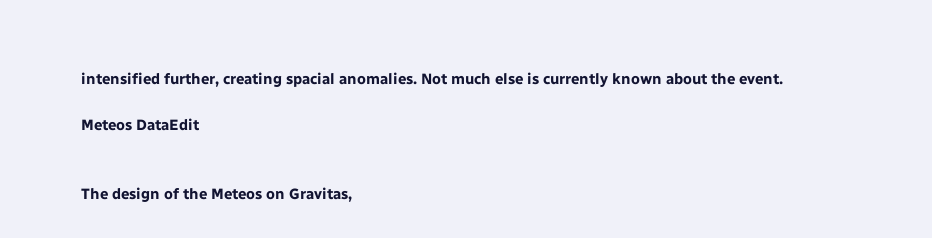intensified further, creating spacial anomalies. Not much else is currently known about the event.

Meteos DataEdit


The design of the Meteos on Gravitas,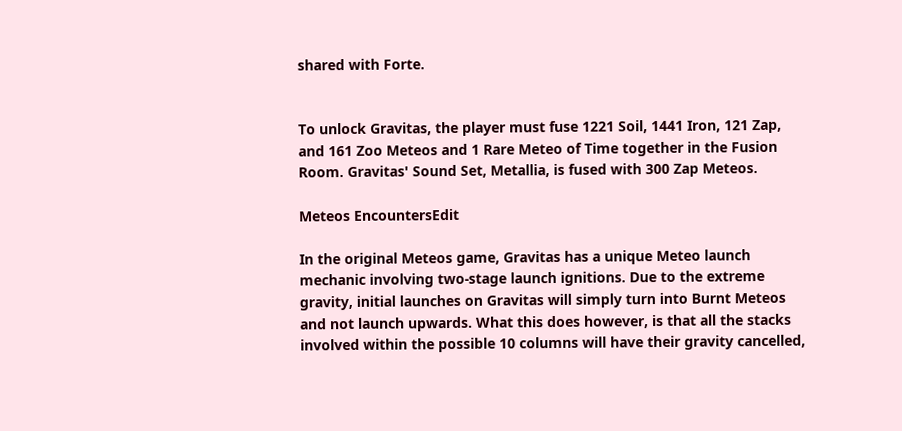shared with Forte.


To unlock Gravitas, the player must fuse 1221 Soil, 1441 Iron, 121 Zap, and 161 Zoo Meteos and 1 Rare Meteo of Time together in the Fusion Room. Gravitas' Sound Set, Metallia, is fused with 300 Zap Meteos.

Meteos EncountersEdit

In the original Meteos game, Gravitas has a unique Meteo launch mechanic involving two-stage launch ignitions. Due to the extreme gravity, initial launches on Gravitas will simply turn into Burnt Meteos and not launch upwards. What this does however, is that all the stacks involved within the possible 10 columns will have their gravity cancelled,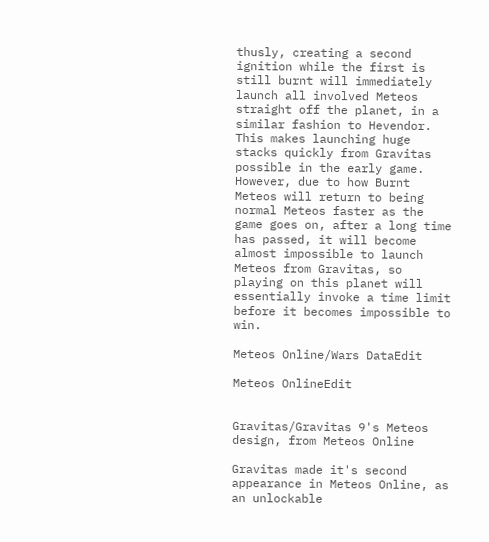thusly, creating a second ignition while the first is still burnt will immediately launch all involved Meteos straight off the planet, in a similar fashion to Hevendor. This makes launching huge stacks quickly from Gravitas possible in the early game. However, due to how Burnt Meteos will return to being normal Meteos faster as the game goes on, after a long time has passed, it will become almost impossible to launch Meteos from Gravitas, so playing on this planet will essentially invoke a time limit before it becomes impossible to win.

Meteos Online/Wars DataEdit

Meteos OnlineEdit


Gravitas/Gravitas 9's Meteos design, from Meteos Online

Gravitas made it's second appearance in Meteos Online, as an unlockable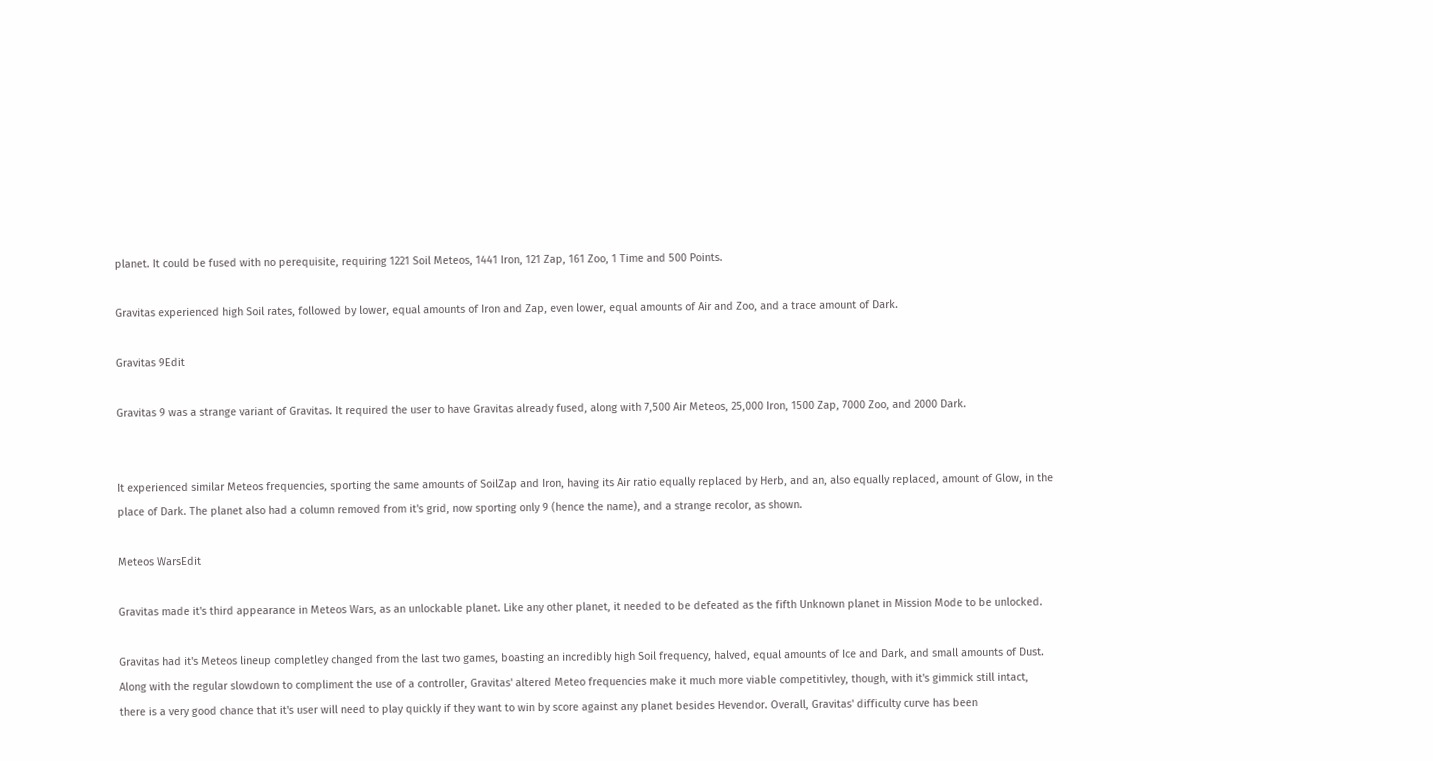planet. It could be fused with no perequisite, requiring 1221 Soil Meteos, 1441 Iron, 121 Zap, 161 Zoo, 1 Time and 500 Points.

Gravitas experienced high Soil rates, followed by lower, equal amounts of Iron and Zap, even lower, equal amounts of Air and Zoo, and a trace amount of Dark.

Gravitas 9Edit

Gravitas 9 was a strange variant of Gravitas. It required the user to have Gravitas already fused, along with 7,500 Air Meteos, 25,000 Iron, 1500 Zap, 7000 Zoo, and 2000 Dark.


It experienced similar Meteos frequencies, sporting the same amounts of SoilZap and Iron, having its Air ratio equally replaced by Herb, and an, also equally replaced, amount of Glow, in the place of Dark. The planet also had a column removed from it's grid, now sporting only 9 (hence the name), and a strange recolor, as shown.

Meteos WarsEdit

Gravitas made it's third appearance in Meteos Wars, as an unlockable planet. Like any other planet, it needed to be defeated as the fifth Unknown planet in Mission Mode to be unlocked.

Gravitas had it's Meteos lineup completley changed from the last two games, boasting an incredibly high Soil frequency, halved, equal amounts of Ice and Dark, and small amounts of Dust. Along with the regular slowdown to compliment the use of a controller, Gravitas' altered Meteo frequencies make it much more viable competitivley, though, with it's gimmick still intact, there is a very good chance that it's user will need to play quickly if they want to win by score against any planet besides Hevendor. Overall, Gravitas' difficulty curve has been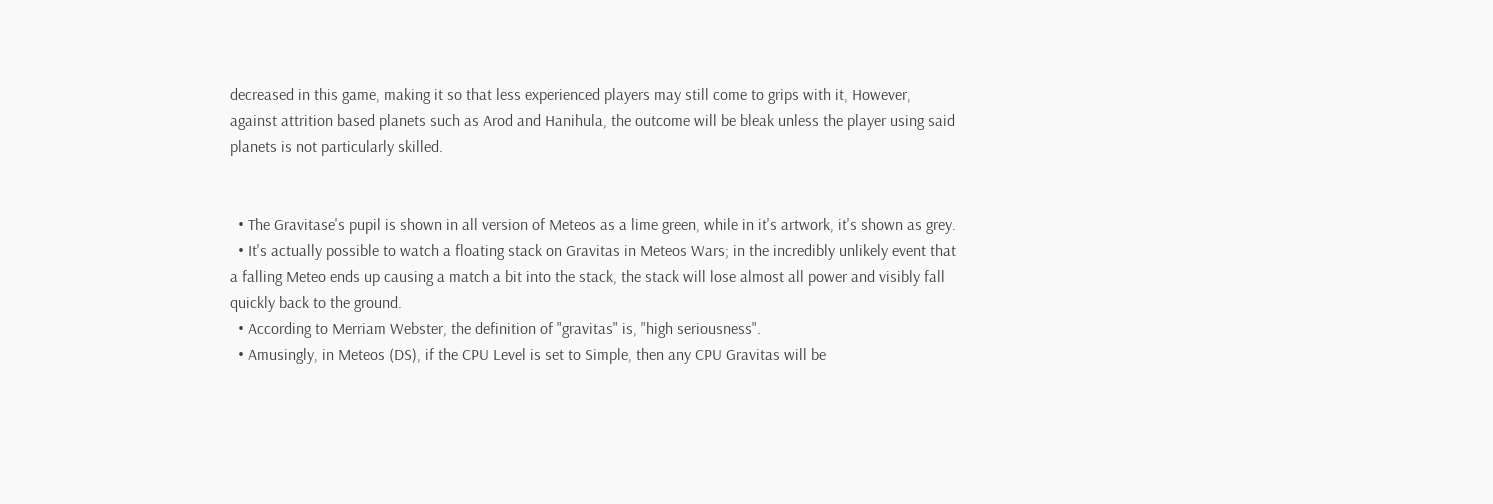decreased in this game, making it so that less experienced players may still come to grips with it, However, against attrition based planets such as Arod and Hanihula, the outcome will be bleak unless the player using said planets is not particularly skilled.


  • The Gravitase's pupil is shown in all version of Meteos as a lime green, while in it's artwork, it's shown as grey.
  • It's actually possible to watch a floating stack on Gravitas in Meteos Wars; in the incredibly unlikely event that a falling Meteo ends up causing a match a bit into the stack, the stack will lose almost all power and visibly fall quickly back to the ground.
  • According to Merriam Webster, the definition of "gravitas" is, "high seriousness".
  • Amusingly, in Meteos (DS), if the CPU Level is set to Simple, then any CPU Gravitas will be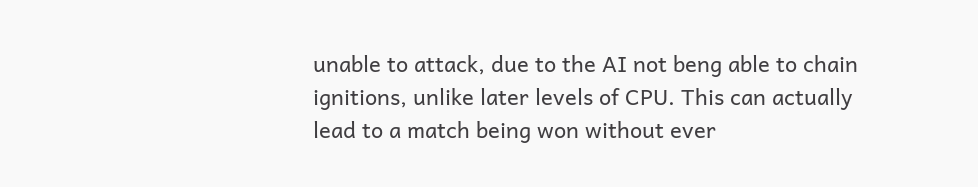unable to attack, due to the AI not beng able to chain ignitions, unlike later levels of CPU. This can actually lead to a match being won without ever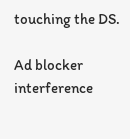touching the DS.

Ad blocker interference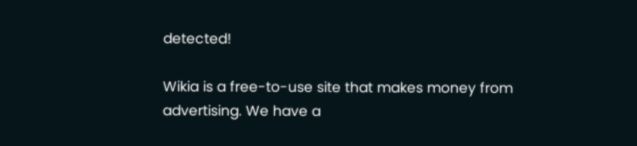detected!

Wikia is a free-to-use site that makes money from advertising. We have a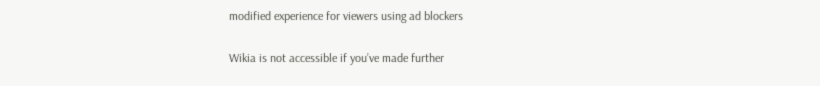modified experience for viewers using ad blockers

Wikia is not accessible if you’ve made further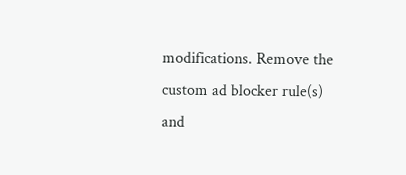modifications. Remove the custom ad blocker rule(s) and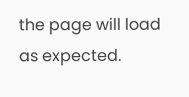the page will load as expected.